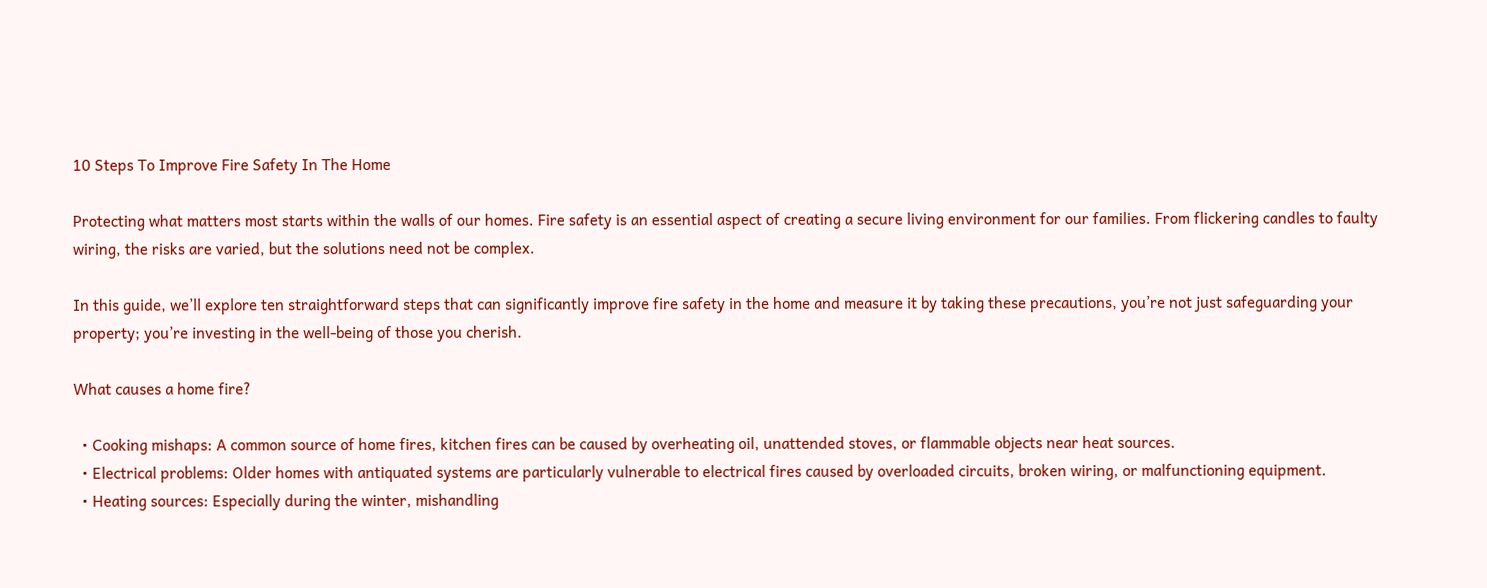10 Steps To Improve Fire Safety In The Home

Protecting what matters most starts within the walls of our homes. Fire safety is an essential aspect of creating a secure living environment for our families. From flickering candles to faulty wiring, the risks are varied, but the solutions need not be complex.

In this guide, we’ll explore ten straightforward steps that can significantly improve fire safety in the home and measure it by taking these precautions, you’re not just safeguarding your property; you’re investing in the well-being of those you cherish.

What causes a home fire?

  • Cooking mishaps: A common source of home fires, kitchen fires can be caused by overheating oil, unattended stoves, or flammable objects near heat sources.
  • Electrical problems: Older homes with antiquated systems are particularly vulnerable to electrical fires caused by overloaded circuits, broken wiring, or malfunctioning equipment.
  • Heating sources: Especially during the winter, mishandling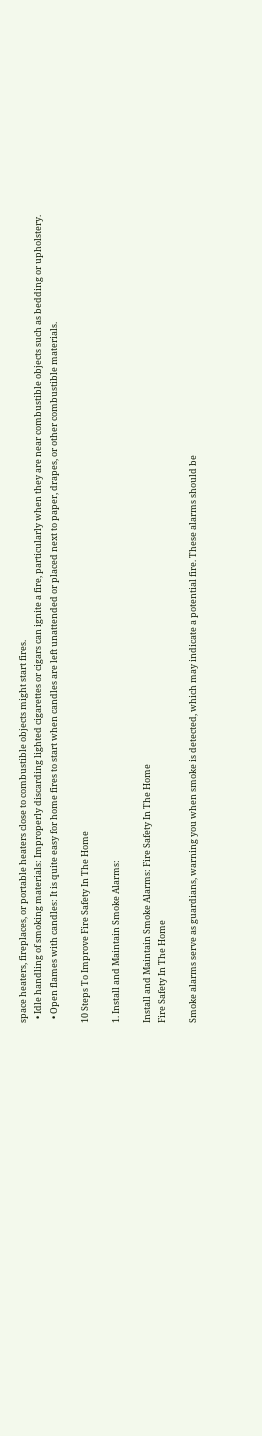space heaters, fireplaces, or portable heaters close to combustible objects might start fires.
  • Idle handling of smoking materials: Improperly discarding lighted cigarettes or cigars can ignite a fire, particularly when they are near combustible objects such as bedding or upholstery.
  • Open flames with candles: It is quite easy for home fires to start when candles are left unattended or placed next to paper, drapes, or other combustible materials.

10 Steps To Improve Fire Safety In The Home

1. Install and Maintain Smoke Alarms:

Install and Maintain Smoke Alarms: Fire Safety In The Home
Fire Safety In The Home

Smoke alarms serve as guardians, warning you when smoke is detected, which may indicate a potential fire. These alarms should be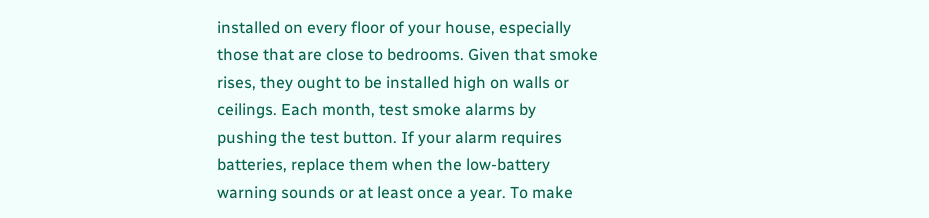installed on every floor of your house, especially those that are close to bedrooms. Given that smoke rises, they ought to be installed high on walls or ceilings. Each month, test smoke alarms by pushing the test button. If your alarm requires batteries, replace them when the low-battery warning sounds or at least once a year. To make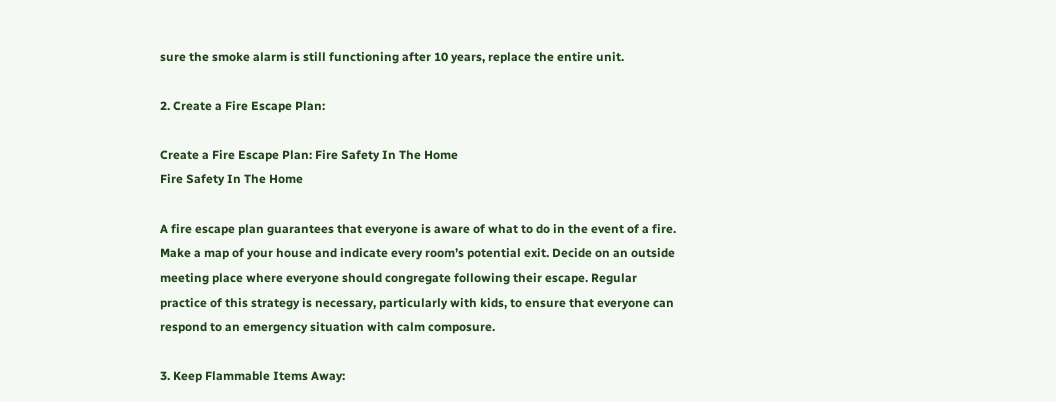sure the smoke alarm is still functioning after 10 years, replace the entire unit.

2. Create a Fire Escape Plan:

Create a Fire Escape Plan: Fire Safety In The Home
Fire Safety In The Home

A fire escape plan guarantees that everyone is aware of what to do in the event of a fire. Make a map of your house and indicate every room’s potential exit. Decide on an outside meeting place where everyone should congregate following their escape. Regular practice of this strategy is necessary, particularly with kids, to ensure that everyone can respond to an emergency situation with calm composure.

3. Keep Flammable Items Away: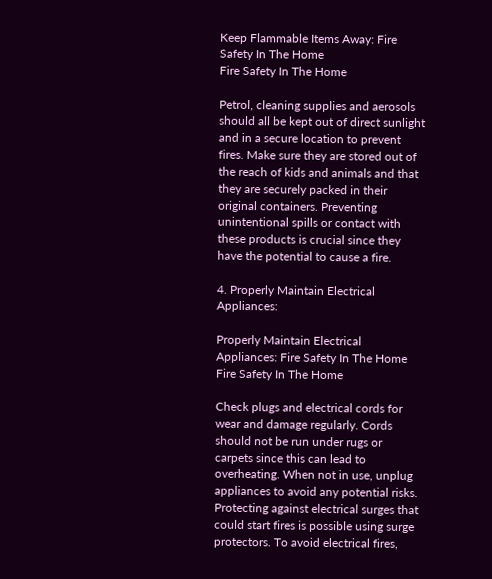Keep Flammable Items Away: Fire Safety In The Home
Fire Safety In The Home

Petrol, cleaning supplies and aerosols should all be kept out of direct sunlight and in a secure location to prevent fires. Make sure they are stored out of the reach of kids and animals and that they are securely packed in their original containers. Preventing unintentional spills or contact with these products is crucial since they have the potential to cause a fire.

4. Properly Maintain Electrical Appliances:

Properly Maintain Electrical Appliances: Fire Safety In The Home
Fire Safety In The Home

Check plugs and electrical cords for wear and damage regularly. Cords should not be run under rugs or carpets since this can lead to overheating. When not in use, unplug appliances to avoid any potential risks. Protecting against electrical surges that could start fires is possible using surge protectors. To avoid electrical fires,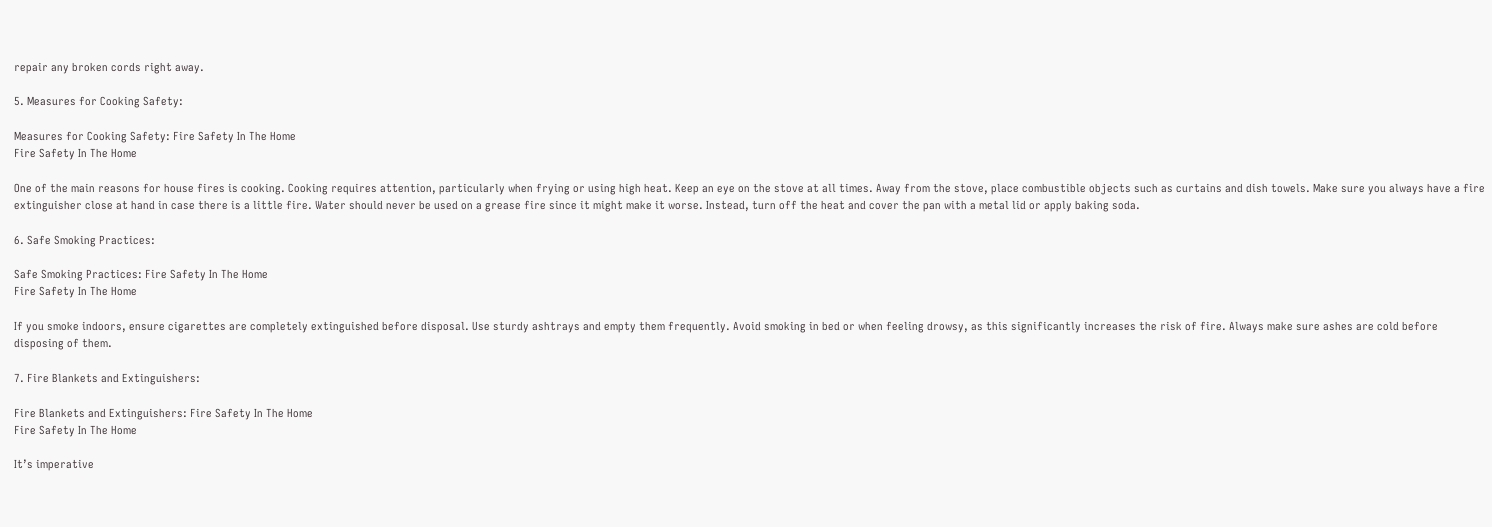repair any broken cords right away.

5. Measures for Cooking Safety:

Measures for Cooking Safety: Fire Safety In The Home
Fire Safety In The Home

One of the main reasons for house fires is cooking. Cooking requires attention, particularly when frying or using high heat. Keep an eye on the stove at all times. Away from the stove, place combustible objects such as curtains and dish towels. Make sure you always have a fire extinguisher close at hand in case there is a little fire. Water should never be used on a grease fire since it might make it worse. Instead, turn off the heat and cover the pan with a metal lid or apply baking soda.

6. Safe Smoking Practices:

Safe Smoking Practices: Fire Safety In The Home
Fire Safety In The Home

If you smoke indoors, ensure cigarettes are completely extinguished before disposal. Use sturdy ashtrays and empty them frequently. Avoid smoking in bed or when feeling drowsy, as this significantly increases the risk of fire. Always make sure ashes are cold before disposing of them.

7. Fire Blankets and Extinguishers:

Fire Blankets and Extinguishers: Fire Safety In The Home
Fire Safety In The Home

It’s imperative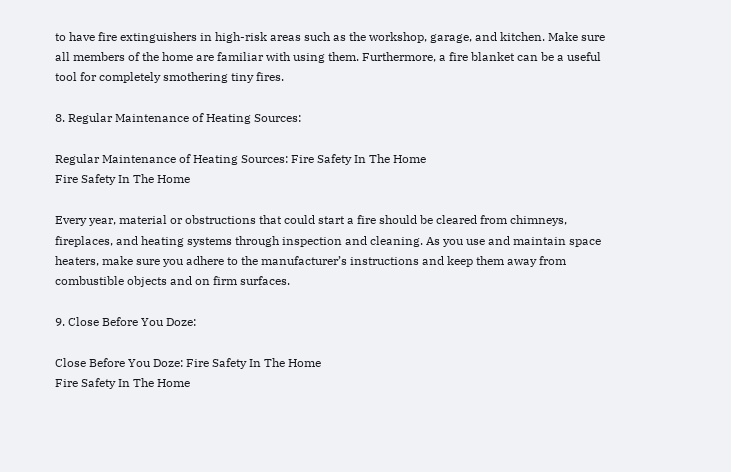to have fire extinguishers in high-risk areas such as the workshop, garage, and kitchen. Make sure all members of the home are familiar with using them. Furthermore, a fire blanket can be a useful tool for completely smothering tiny fires.

8. Regular Maintenance of Heating Sources:

Regular Maintenance of Heating Sources: Fire Safety In The Home
Fire Safety In The Home

Every year, material or obstructions that could start a fire should be cleared from chimneys, fireplaces, and heating systems through inspection and cleaning. As you use and maintain space heaters, make sure you adhere to the manufacturer’s instructions and keep them away from combustible objects and on firm surfaces.

9. Close Before You Doze:

Close Before You Doze: Fire Safety In The Home
Fire Safety In The Home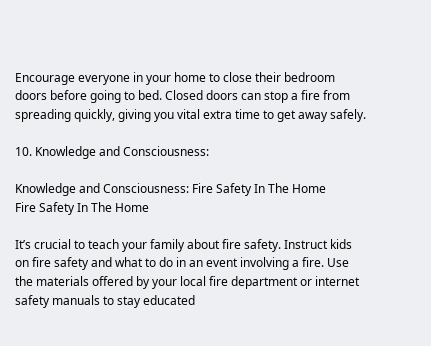Encourage everyone in your home to close their bedroom doors before going to bed. Closed doors can stop a fire from spreading quickly, giving you vital extra time to get away safely.

10. Knowledge and Consciousness:

Knowledge and Consciousness: Fire Safety In The Home
Fire Safety In The Home

It’s crucial to teach your family about fire safety. Instruct kids on fire safety and what to do in an event involving a fire. Use the materials offered by your local fire department or internet safety manuals to stay educated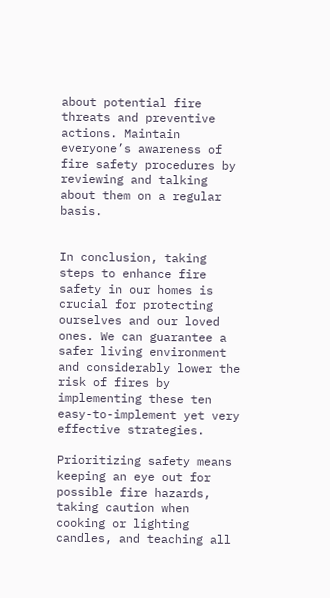about potential fire threats and preventive actions. Maintain everyone’s awareness of fire safety procedures by reviewing and talking about them on a regular basis.


In conclusion, taking steps to enhance fire safety in our homes is crucial for protecting ourselves and our loved ones. We can guarantee a safer living environment and considerably lower the risk of fires by implementing these ten easy-to-implement yet very effective strategies.

Prioritizing safety means keeping an eye out for possible fire hazards, taking caution when cooking or lighting candles, and teaching all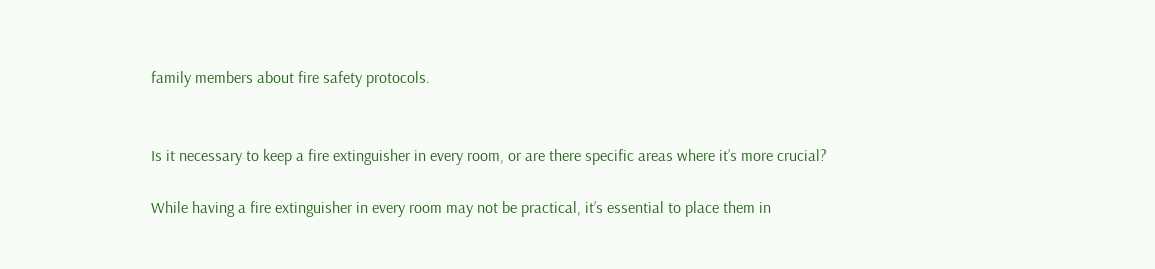family members about fire safety protocols.


Is it necessary to keep a fire extinguisher in every room, or are there specific areas where it’s more crucial?

While having a fire extinguisher in every room may not be practical, it’s essential to place them in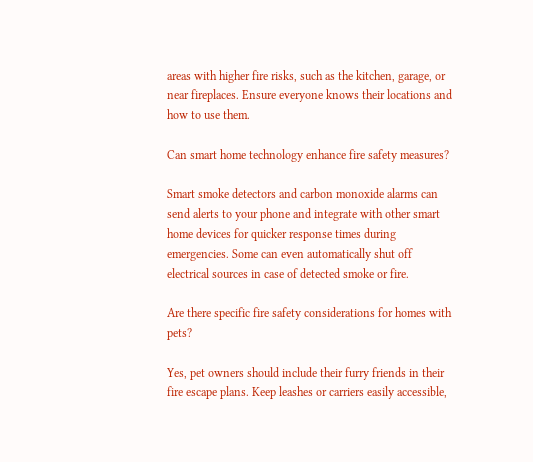areas with higher fire risks, such as the kitchen, garage, or near fireplaces. Ensure everyone knows their locations and how to use them.

Can smart home technology enhance fire safety measures?

Smart smoke detectors and carbon monoxide alarms can send alerts to your phone and integrate with other smart home devices for quicker response times during emergencies. Some can even automatically shut off electrical sources in case of detected smoke or fire.

Are there specific fire safety considerations for homes with pets?

Yes, pet owners should include their furry friends in their fire escape plans. Keep leashes or carriers easily accessible,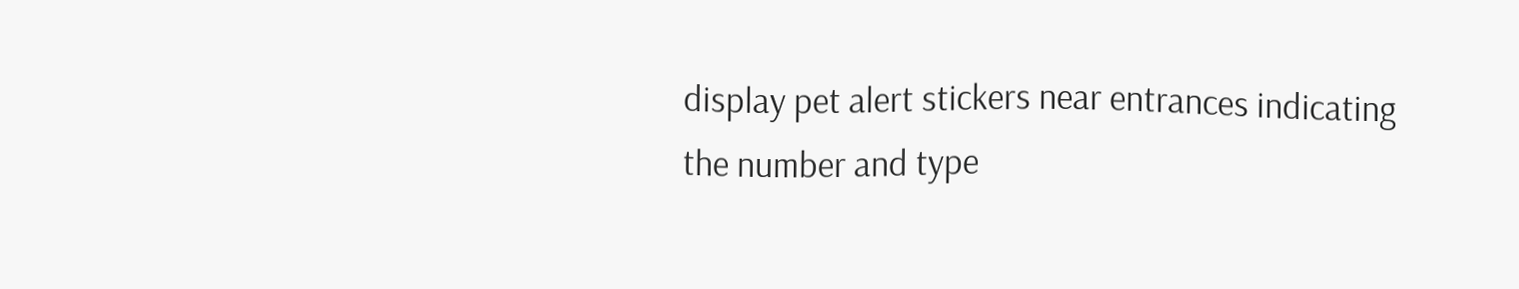display pet alert stickers near entrances indicating the number and type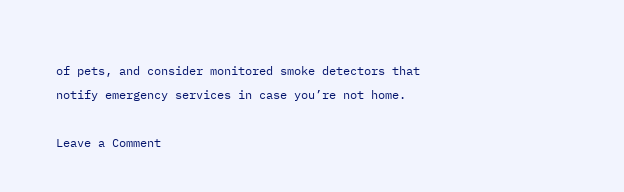of pets, and consider monitored smoke detectors that notify emergency services in case you’re not home.

Leave a Comment